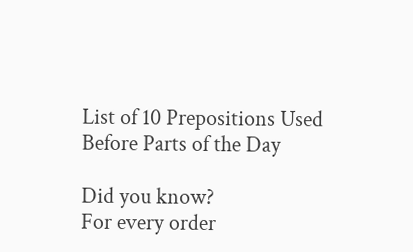List of 10 Prepositions Used Before Parts of the Day

Did you know?
For every order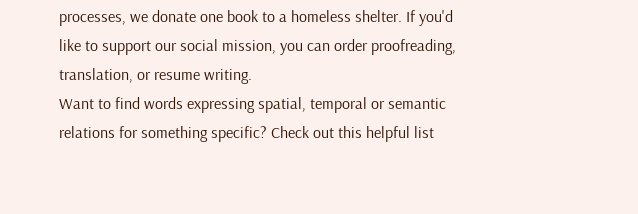processes, we donate one book to a homeless shelter. If you'd like to support our social mission, you can order proofreading, translation, or resume writing.
Want to find words expressing spatial, temporal or semantic relations for something specific? Check out this helpful list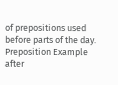of prepositions used before parts of the day.
Preposition Example
after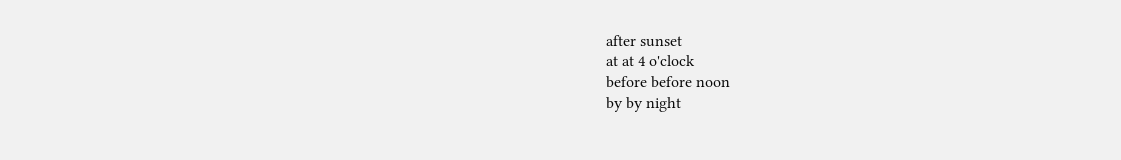after sunset
at at 4 o'clock
before before noon
by by night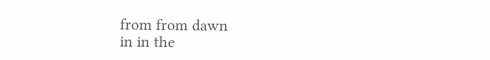from from dawn
in in the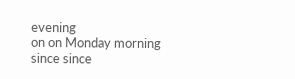evening
on on Monday morning
since since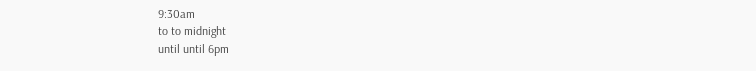9:30am
to to midnight
until until 6pm